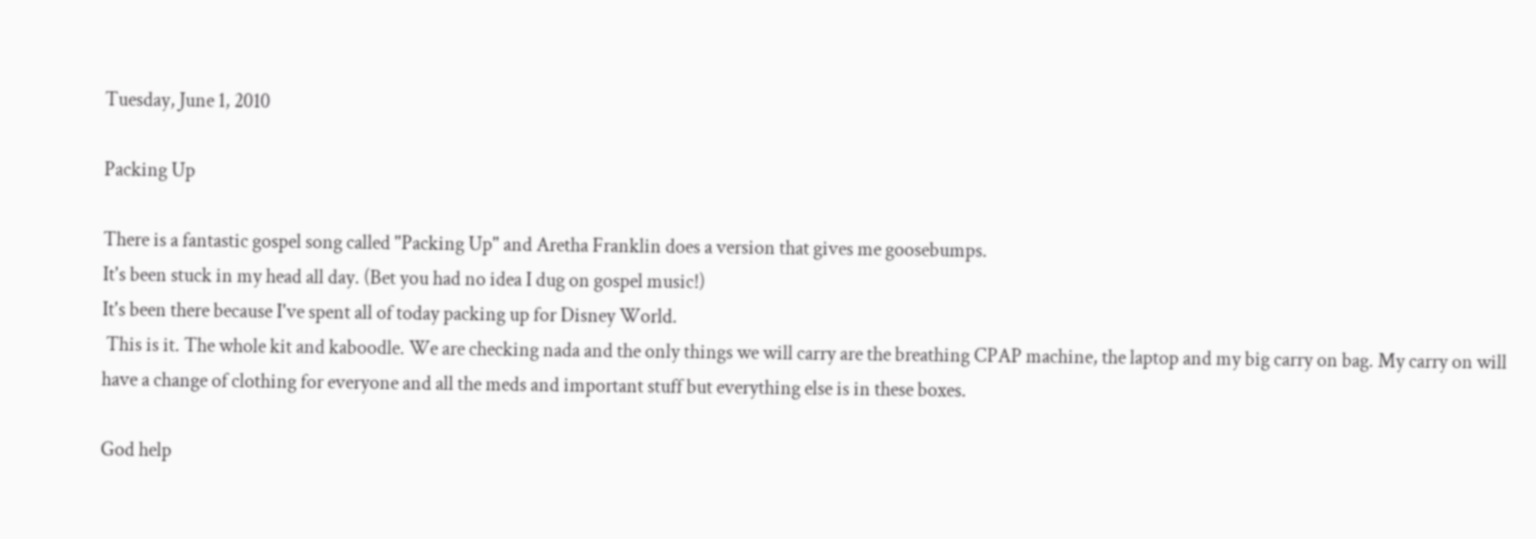Tuesday, June 1, 2010

Packing Up

There is a fantastic gospel song called "Packing Up" and Aretha Franklin does a version that gives me goosebumps.
It's been stuck in my head all day. (Bet you had no idea I dug on gospel music!)
It's been there because I've spent all of today packing up for Disney World.
 This is it. The whole kit and kaboodle. We are checking nada and the only things we will carry are the breathing CPAP machine, the laptop and my big carry on bag. My carry on will have a change of clothing for everyone and all the meds and important stuff but everything else is in these boxes.

God help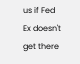us if Fed Ex doesn't get there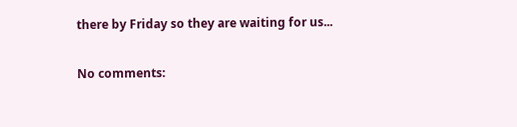there by Friday so they are waiting for us...

No comments: